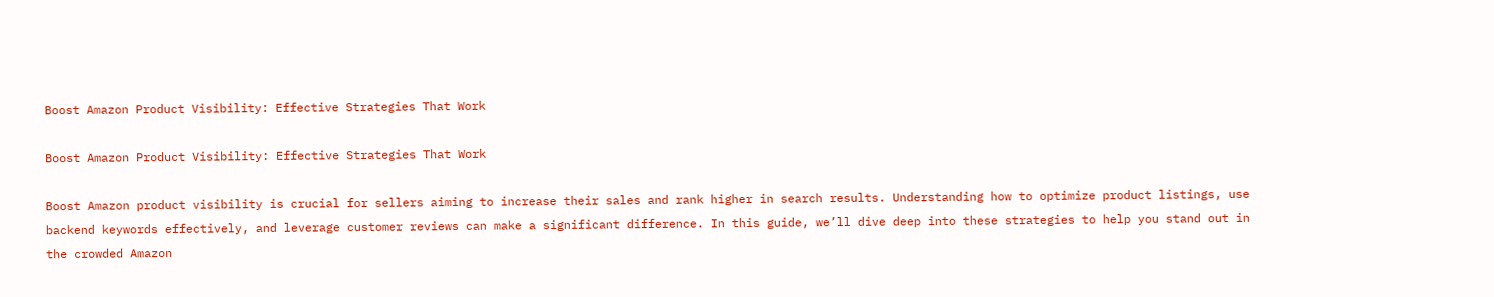Boost Amazon Product Visibility: Effective Strategies That Work

Boost Amazon Product Visibility: Effective Strategies That Work

Boost Amazon product visibility is crucial for sellers aiming to increase their sales and rank higher in search results. Understanding how to optimize product listings, use backend keywords effectively, and leverage customer reviews can make a significant difference. In this guide, we’ll dive deep into these strategies to help you stand out in the crowded Amazon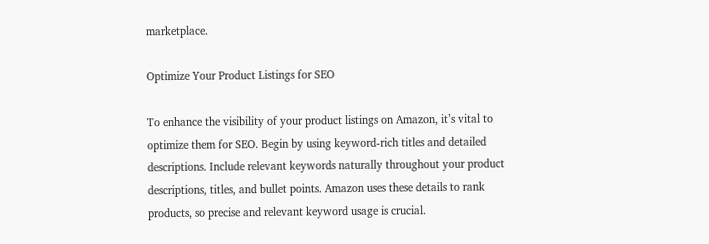marketplace.

Optimize Your Product Listings for SEO

To enhance the visibility of your product listings on Amazon, it’s vital to optimize them for SEO. Begin by using keyword-rich titles and detailed descriptions. Include relevant keywords naturally throughout your product descriptions, titles, and bullet points. Amazon uses these details to rank products, so precise and relevant keyword usage is crucial.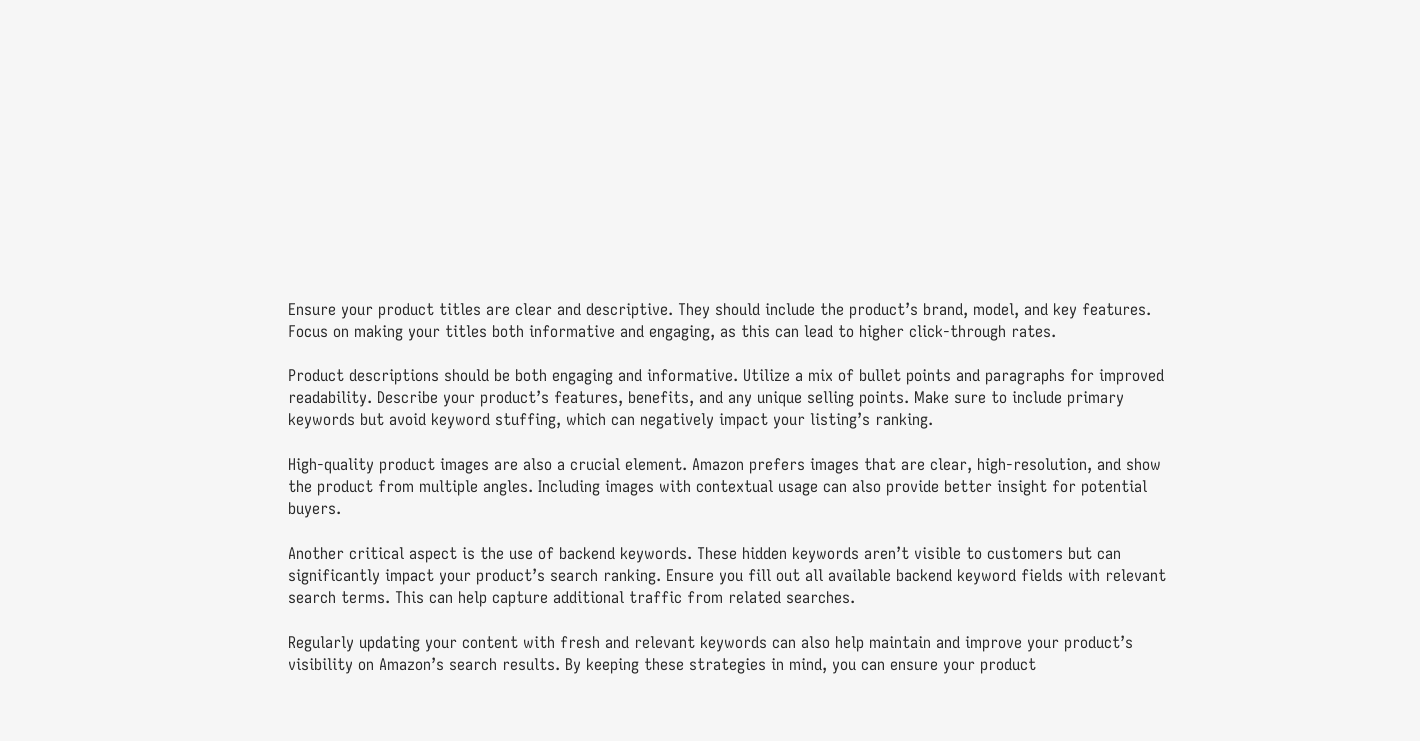Ensure your product titles are clear and descriptive. They should include the product’s brand, model, and key features. Focus on making your titles both informative and engaging, as this can lead to higher click-through rates.

Product descriptions should be both engaging and informative. Utilize a mix of bullet points and paragraphs for improved readability. Describe your product’s features, benefits, and any unique selling points. Make sure to include primary keywords but avoid keyword stuffing, which can negatively impact your listing’s ranking.

High-quality product images are also a crucial element. Amazon prefers images that are clear, high-resolution, and show the product from multiple angles. Including images with contextual usage can also provide better insight for potential buyers.

Another critical aspect is the use of backend keywords. These hidden keywords aren’t visible to customers but can significantly impact your product’s search ranking. Ensure you fill out all available backend keyword fields with relevant search terms. This can help capture additional traffic from related searches.

Regularly updating your content with fresh and relevant keywords can also help maintain and improve your product’s visibility on Amazon’s search results. By keeping these strategies in mind, you can ensure your product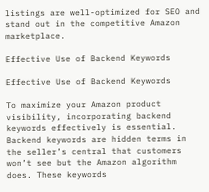listings are well-optimized for SEO and stand out in the competitive Amazon marketplace.

Effective Use of Backend Keywords

Effective Use of Backend Keywords

To maximize your Amazon product visibility, incorporating backend keywords effectively is essential. Backend keywords are hidden terms in the seller’s central that customers won’t see but the Amazon algorithm does. These keywords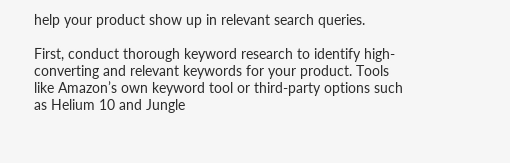help your product show up in relevant search queries.

First, conduct thorough keyword research to identify high-converting and relevant keywords for your product. Tools like Amazon’s own keyword tool or third-party options such as Helium 10 and Jungle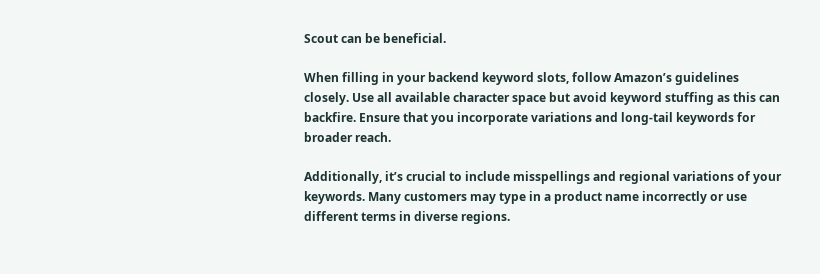Scout can be beneficial.

When filling in your backend keyword slots, follow Amazon’s guidelines closely. Use all available character space but avoid keyword stuffing as this can backfire. Ensure that you incorporate variations and long-tail keywords for broader reach.

Additionally, it’s crucial to include misspellings and regional variations of your keywords. Many customers may type in a product name incorrectly or use different terms in diverse regions.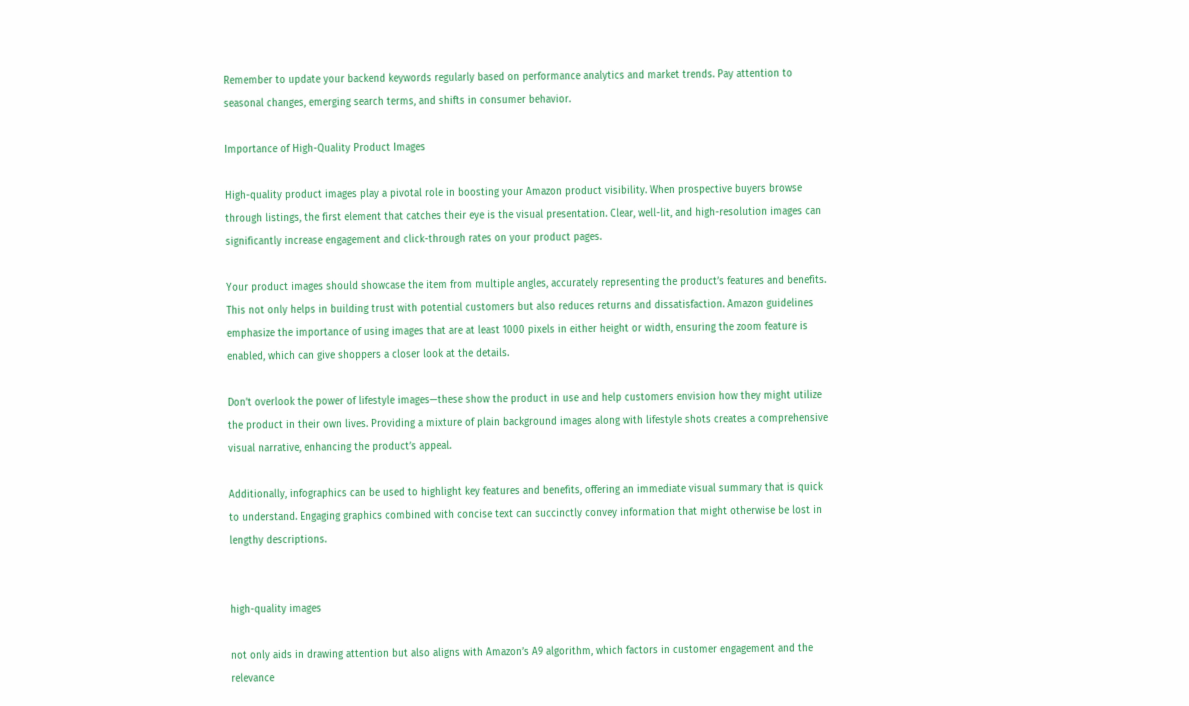Remember to update your backend keywords regularly based on performance analytics and market trends. Pay attention to seasonal changes, emerging search terms, and shifts in consumer behavior.

Importance of High-Quality Product Images

High-quality product images play a pivotal role in boosting your Amazon product visibility. When prospective buyers browse through listings, the first element that catches their eye is the visual presentation. Clear, well-lit, and high-resolution images can significantly increase engagement and click-through rates on your product pages.

Your product images should showcase the item from multiple angles, accurately representing the product’s features and benefits. This not only helps in building trust with potential customers but also reduces returns and dissatisfaction. Amazon guidelines emphasize the importance of using images that are at least 1000 pixels in either height or width, ensuring the zoom feature is enabled, which can give shoppers a closer look at the details.

Don’t overlook the power of lifestyle images—these show the product in use and help customers envision how they might utilize the product in their own lives. Providing a mixture of plain background images along with lifestyle shots creates a comprehensive visual narrative, enhancing the product’s appeal.

Additionally, infographics can be used to highlight key features and benefits, offering an immediate visual summary that is quick to understand. Engaging graphics combined with concise text can succinctly convey information that might otherwise be lost in lengthy descriptions.


high-quality images

not only aids in drawing attention but also aligns with Amazon’s A9 algorithm, which factors in customer engagement and the relevance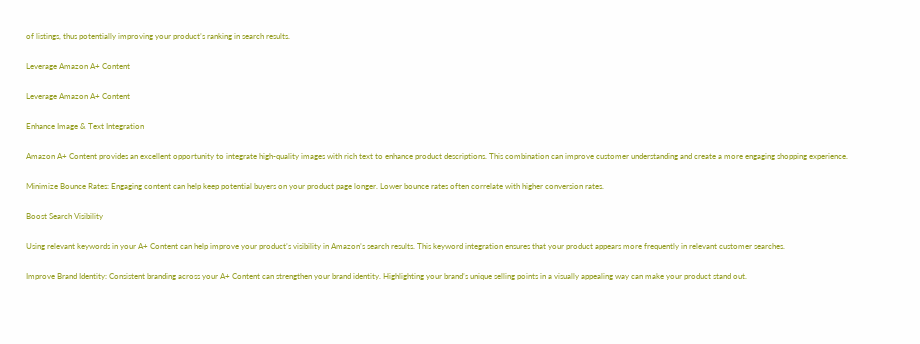of listings, thus potentially improving your product’s ranking in search results.

Leverage Amazon A+ Content

Leverage Amazon A+ Content

Enhance Image & Text Integration

Amazon A+ Content provides an excellent opportunity to integrate high-quality images with rich text to enhance product descriptions. This combination can improve customer understanding and create a more engaging shopping experience.

Minimize Bounce Rates: Engaging content can help keep potential buyers on your product page longer. Lower bounce rates often correlate with higher conversion rates.

Boost Search Visibility

Using relevant keywords in your A+ Content can help improve your product’s visibility in Amazon’s search results. This keyword integration ensures that your product appears more frequently in relevant customer searches.

Improve Brand Identity: Consistent branding across your A+ Content can strengthen your brand identity. Highlighting your brand’s unique selling points in a visually appealing way can make your product stand out.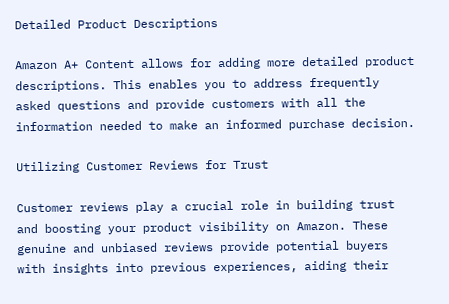Detailed Product Descriptions

Amazon A+ Content allows for adding more detailed product descriptions. This enables you to address frequently asked questions and provide customers with all the information needed to make an informed purchase decision.

Utilizing Customer Reviews for Trust

Customer reviews play a crucial role in building trust and boosting your product visibility on Amazon. These genuine and unbiased reviews provide potential buyers with insights into previous experiences, aiding their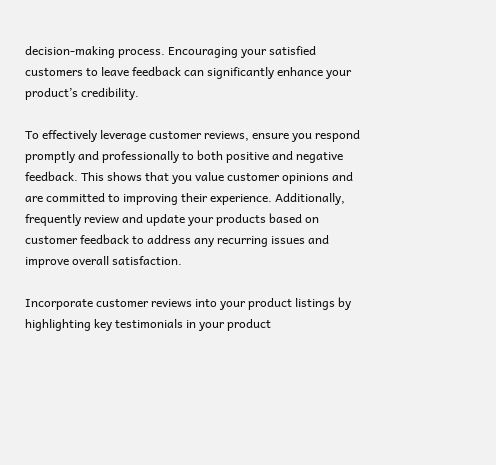decision-making process. Encouraging your satisfied customers to leave feedback can significantly enhance your product’s credibility.

To effectively leverage customer reviews, ensure you respond promptly and professionally to both positive and negative feedback. This shows that you value customer opinions and are committed to improving their experience. Additionally, frequently review and update your products based on customer feedback to address any recurring issues and improve overall satisfaction.

Incorporate customer reviews into your product listings by highlighting key testimonials in your product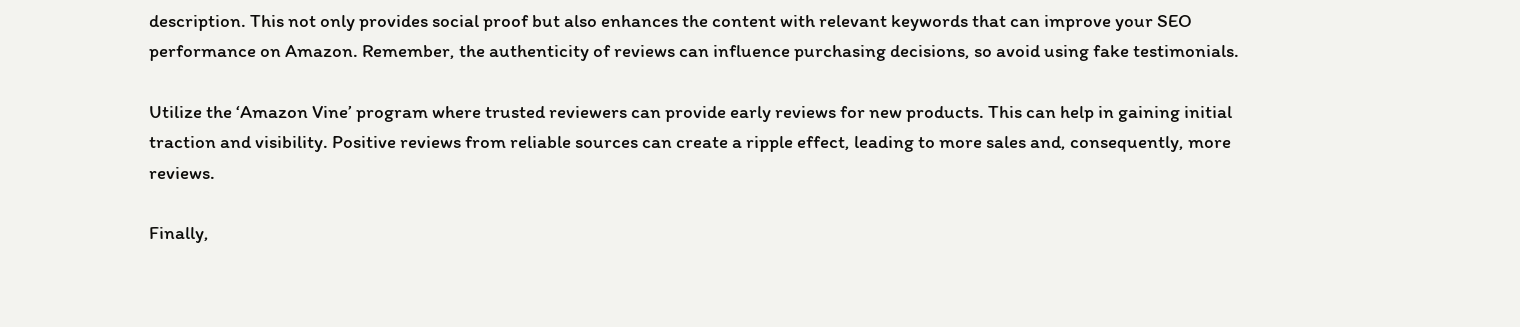description. This not only provides social proof but also enhances the content with relevant keywords that can improve your SEO performance on Amazon. Remember, the authenticity of reviews can influence purchasing decisions, so avoid using fake testimonials.

Utilize the ‘Amazon Vine’ program where trusted reviewers can provide early reviews for new products. This can help in gaining initial traction and visibility. Positive reviews from reliable sources can create a ripple effect, leading to more sales and, consequently, more reviews.

Finally,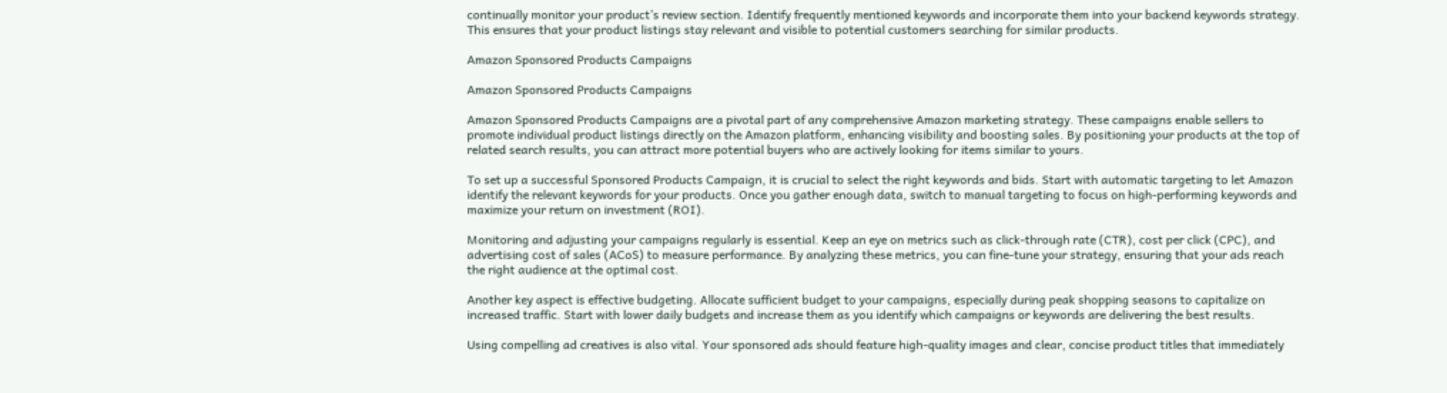continually monitor your product’s review section. Identify frequently mentioned keywords and incorporate them into your backend keywords strategy. This ensures that your product listings stay relevant and visible to potential customers searching for similar products.

Amazon Sponsored Products Campaigns

Amazon Sponsored Products Campaigns

Amazon Sponsored Products Campaigns are a pivotal part of any comprehensive Amazon marketing strategy. These campaigns enable sellers to promote individual product listings directly on the Amazon platform, enhancing visibility and boosting sales. By positioning your products at the top of related search results, you can attract more potential buyers who are actively looking for items similar to yours.

To set up a successful Sponsored Products Campaign, it is crucial to select the right keywords and bids. Start with automatic targeting to let Amazon identify the relevant keywords for your products. Once you gather enough data, switch to manual targeting to focus on high-performing keywords and maximize your return on investment (ROI).

Monitoring and adjusting your campaigns regularly is essential. Keep an eye on metrics such as click-through rate (CTR), cost per click (CPC), and advertising cost of sales (ACoS) to measure performance. By analyzing these metrics, you can fine-tune your strategy, ensuring that your ads reach the right audience at the optimal cost.

Another key aspect is effective budgeting. Allocate sufficient budget to your campaigns, especially during peak shopping seasons to capitalize on increased traffic. Start with lower daily budgets and increase them as you identify which campaigns or keywords are delivering the best results.

Using compelling ad creatives is also vital. Your sponsored ads should feature high-quality images and clear, concise product titles that immediately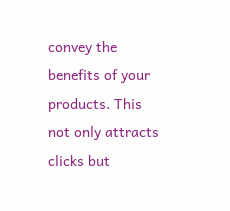convey the benefits of your products. This not only attracts clicks but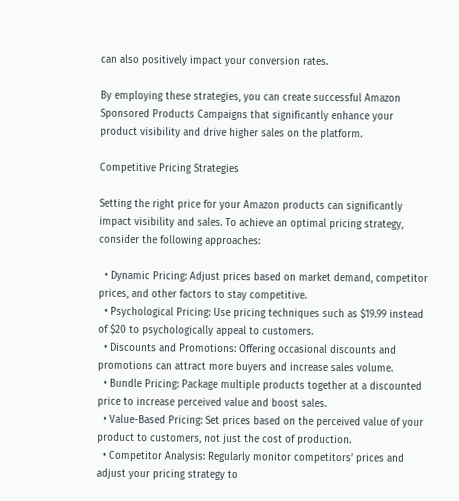can also positively impact your conversion rates.

By employing these strategies, you can create successful Amazon Sponsored Products Campaigns that significantly enhance your product visibility and drive higher sales on the platform.

Competitive Pricing Strategies

Setting the right price for your Amazon products can significantly impact visibility and sales. To achieve an optimal pricing strategy, consider the following approaches:

  • Dynamic Pricing: Adjust prices based on market demand, competitor prices, and other factors to stay competitive.
  • Psychological Pricing: Use pricing techniques such as $19.99 instead of $20 to psychologically appeal to customers.
  • Discounts and Promotions: Offering occasional discounts and promotions can attract more buyers and increase sales volume.
  • Bundle Pricing: Package multiple products together at a discounted price to increase perceived value and boost sales.
  • Value-Based Pricing: Set prices based on the perceived value of your product to customers, not just the cost of production.
  • Competitor Analysis: Regularly monitor competitors’ prices and adjust your pricing strategy to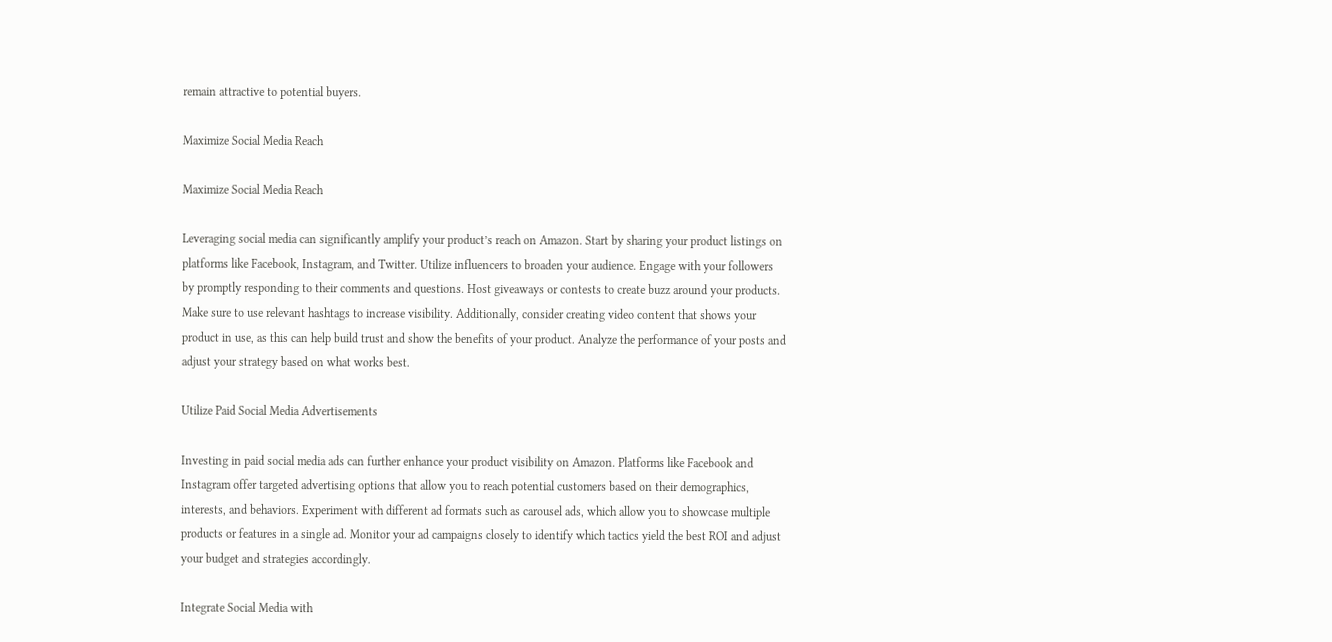remain attractive to potential buyers.

Maximize Social Media Reach

Maximize Social Media Reach

Leveraging social media can significantly amplify your product’s reach on Amazon. Start by sharing your product listings on platforms like Facebook, Instagram, and Twitter. Utilize influencers to broaden your audience. Engage with your followers by promptly responding to their comments and questions. Host giveaways or contests to create buzz around your products. Make sure to use relevant hashtags to increase visibility. Additionally, consider creating video content that shows your product in use, as this can help build trust and show the benefits of your product. Analyze the performance of your posts and adjust your strategy based on what works best.

Utilize Paid Social Media Advertisements

Investing in paid social media ads can further enhance your product visibility on Amazon. Platforms like Facebook and Instagram offer targeted advertising options that allow you to reach potential customers based on their demographics, interests, and behaviors. Experiment with different ad formats such as carousel ads, which allow you to showcase multiple products or features in a single ad. Monitor your ad campaigns closely to identify which tactics yield the best ROI and adjust your budget and strategies accordingly.

Integrate Social Media with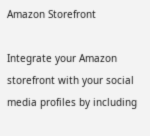Amazon Storefront

Integrate your Amazon storefront with your social media profiles by including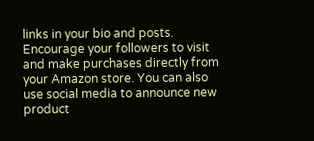links in your bio and posts. Encourage your followers to visit and make purchases directly from your Amazon store. You can also use social media to announce new product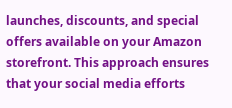launches, discounts, and special offers available on your Amazon storefront. This approach ensures that your social media efforts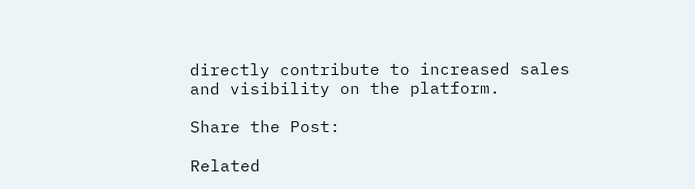directly contribute to increased sales and visibility on the platform.

Share the Post:

Related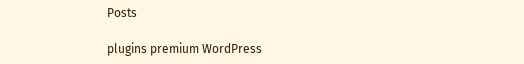Posts

plugins premium WordPress